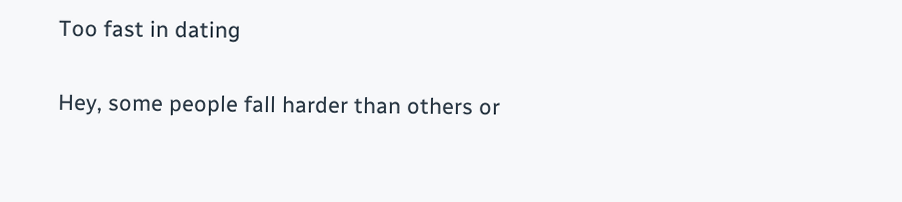Too fast in dating

Hey, some people fall harder than others or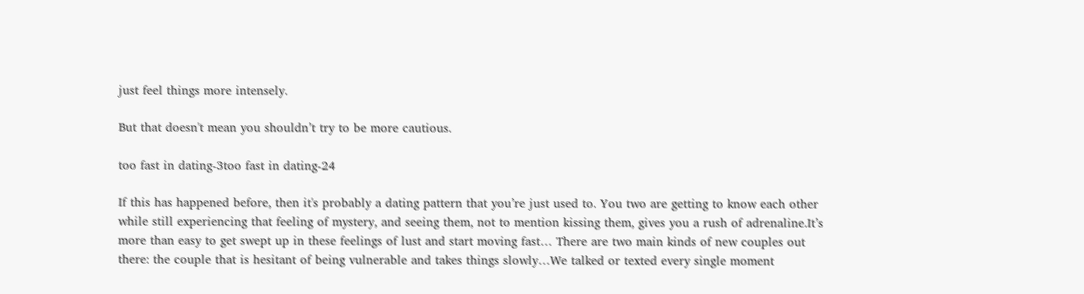just feel things more intensely.

But that doesn't mean you shouldn’t try to be more cautious.

too fast in dating-3too fast in dating-24

If this has happened before, then it's probably a dating pattern that you’re just used to. You two are getting to know each other while still experiencing that feeling of mystery, and seeing them, not to mention kissing them, gives you a rush of adrenaline.It’s more than easy to get swept up in these feelings of lust and start moving fast… There are two main kinds of new couples out there: the couple that is hesitant of being vulnerable and takes things slowly…We talked or texted every single moment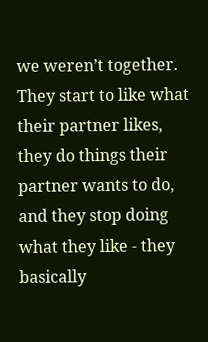we weren’t together. They start to like what their partner likes, they do things their partner wants to do, and they stop doing what they like - they basically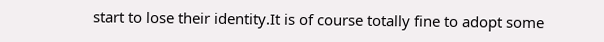start to lose their identity.It is of course totally fine to adopt some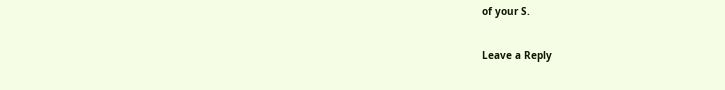of your S.

Leave a Reply